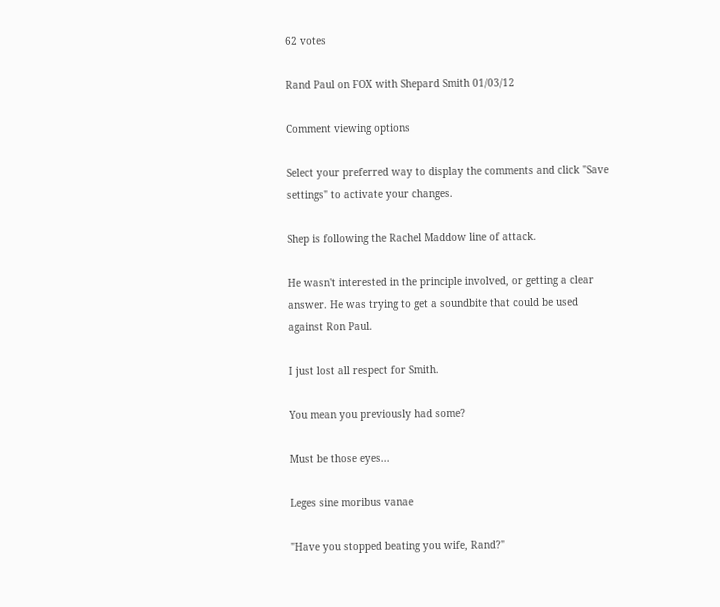62 votes

Rand Paul on FOX with Shepard Smith 01/03/12

Comment viewing options

Select your preferred way to display the comments and click "Save settings" to activate your changes.

Shep is following the Rachel Maddow line of attack.

He wasn't interested in the principle involved, or getting a clear answer. He was trying to get a soundbite that could be used against Ron Paul.

I just lost all respect for Smith.

You mean you previously had some?

Must be those eyes...

Leges sine moribus vanae

"Have you stopped beating you wife, Rand?"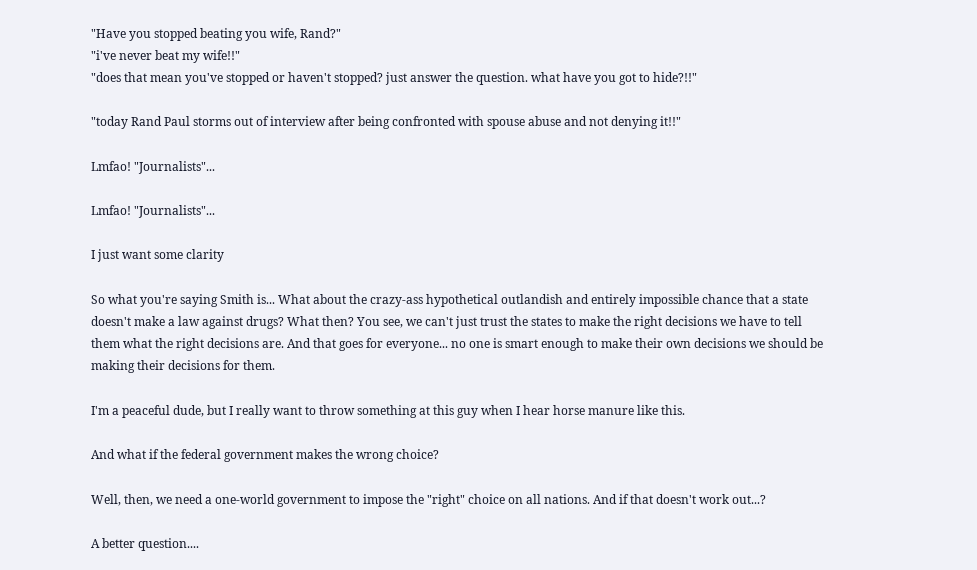"Have you stopped beating you wife, Rand?"
"i've never beat my wife!!"
"does that mean you've stopped or haven't stopped? just answer the question. what have you got to hide?!!"

"today Rand Paul storms out of interview after being confronted with spouse abuse and not denying it!!"

Lmfao! "Journalists"...

Lmfao! "Journalists"...

I just want some clarity

So what you're saying Smith is... What about the crazy-ass hypothetical outlandish and entirely impossible chance that a state doesn't make a law against drugs? What then? You see, we can't just trust the states to make the right decisions we have to tell them what the right decisions are. And that goes for everyone... no one is smart enough to make their own decisions we should be making their decisions for them.

I'm a peaceful dude, but I really want to throw something at this guy when I hear horse manure like this.

And what if the federal government makes the wrong choice?

Well, then, we need a one-world government to impose the "right" choice on all nations. And if that doesn't work out...?

A better question....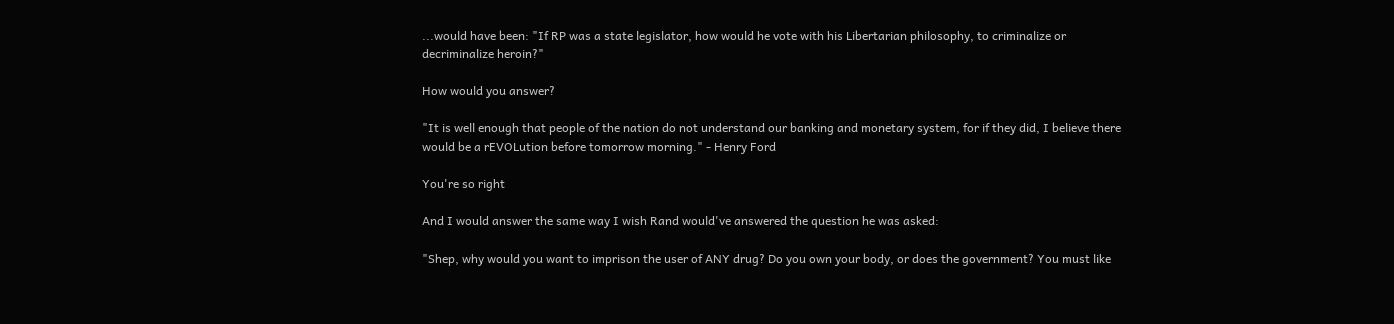...would have been: "If RP was a state legislator, how would he vote with his Libertarian philosophy, to criminalize or decriminalize heroin?"

How would you answer?

"It is well enough that people of the nation do not understand our banking and monetary system, for if they did, I believe there would be a rEVOLution before tomorrow morning." - Henry Ford

You're so right

And I would answer the same way I wish Rand would've answered the question he was asked:

"Shep, why would you want to imprison the user of ANY drug? Do you own your body, or does the government? You must like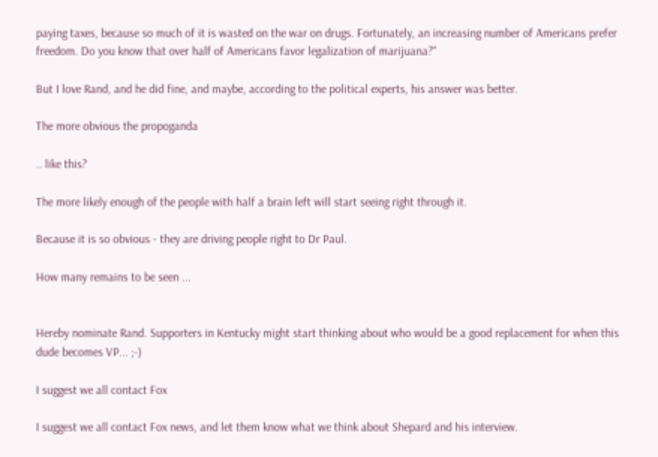paying taxes, because so much of it is wasted on the war on drugs. Fortunately, an increasing number of Americans prefer freedom. Do you know that over half of Americans favor legalization of marijuana?"

But I love Rand, and he did fine, and maybe, according to the political experts, his answer was better.

The more obvious the propoganda

.. like this?

The more likely enough of the people with half a brain left will start seeing right through it.

Because it is so obvious - they are driving people right to Dr Paul.

How many remains to be seen ...


Hereby nominate Rand. Supporters in Kentucky might start thinking about who would be a good replacement for when this dude becomes VP... ;-)

I suggest we all contact Fox

I suggest we all contact Fox news, and let them know what we think about Shepard and his interview.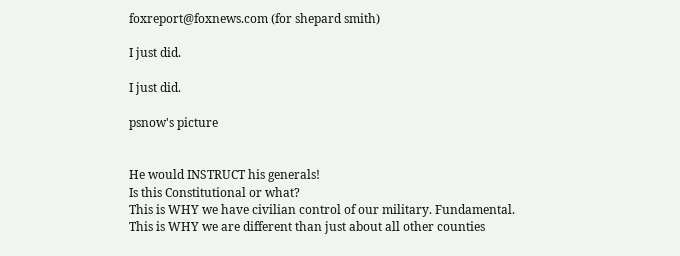foxreport@foxnews.com (for shepard smith)

I just did.

I just did.

psnow's picture


He would INSTRUCT his generals!
Is this Constitutional or what?
This is WHY we have civilian control of our military. Fundamental.
This is WHY we are different than just about all other counties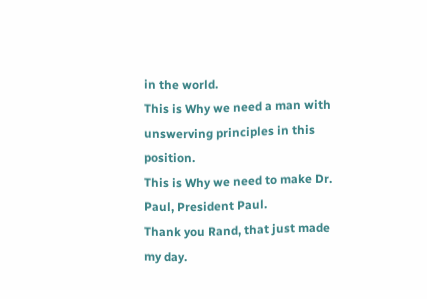in the world.
This is Why we need a man with unswerving principles in this position.
This is Why we need to make Dr. Paul, President Paul.
Thank you Rand, that just made my day.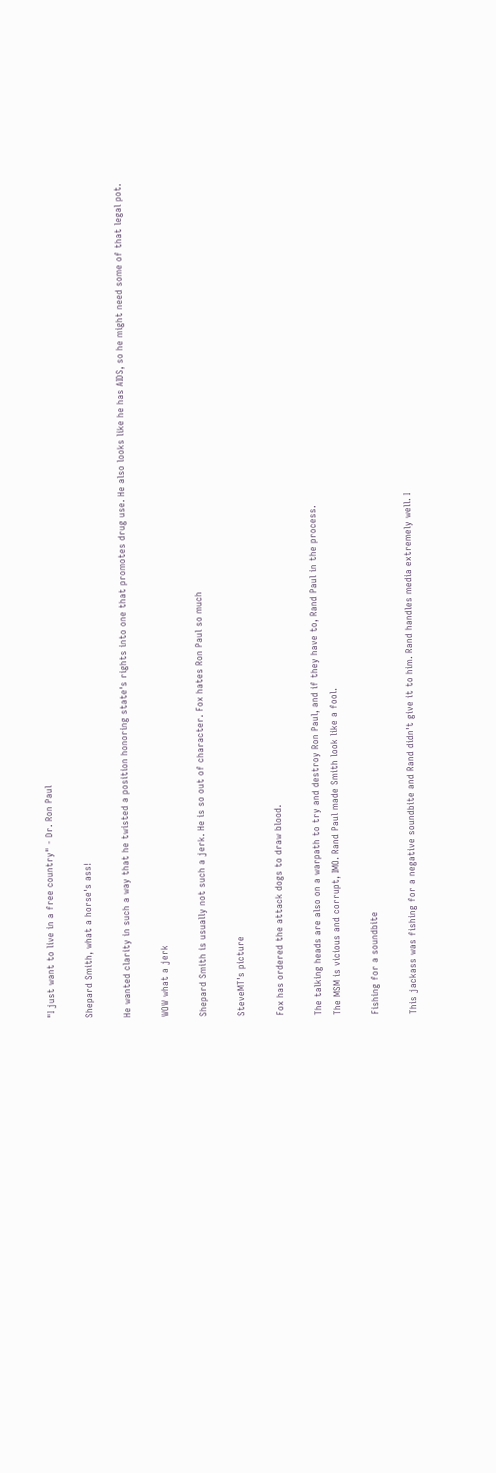"I just want to live in a free country" - Dr. Ron Paul

Shepard Smith, what a horse's ass!

He wanted clarity in such a way that he twisted a position honoring state's rights into one that promotes drug use. He also looks like he has AIDS, so he might need some of that legal pot.

WOW what a jerk

Shepard Smith is usually not such a jerk. He is so out of character. Fox hates Ron Paul so much

SteveMT's picture

Fox has ordered the attack dogs to draw blood.

The talking heads are also on a warpath to try and destroy Ron Paul, and if they have to, Rand Paul in the process.
The MSM is vicious and corrupt, IMO. Rand Paul made Smith look like a fool.

Fishing for a soundbite

This jackass was fishing for a negative soundbite and Rand didn't give it to him. Rand handles media extremely well. I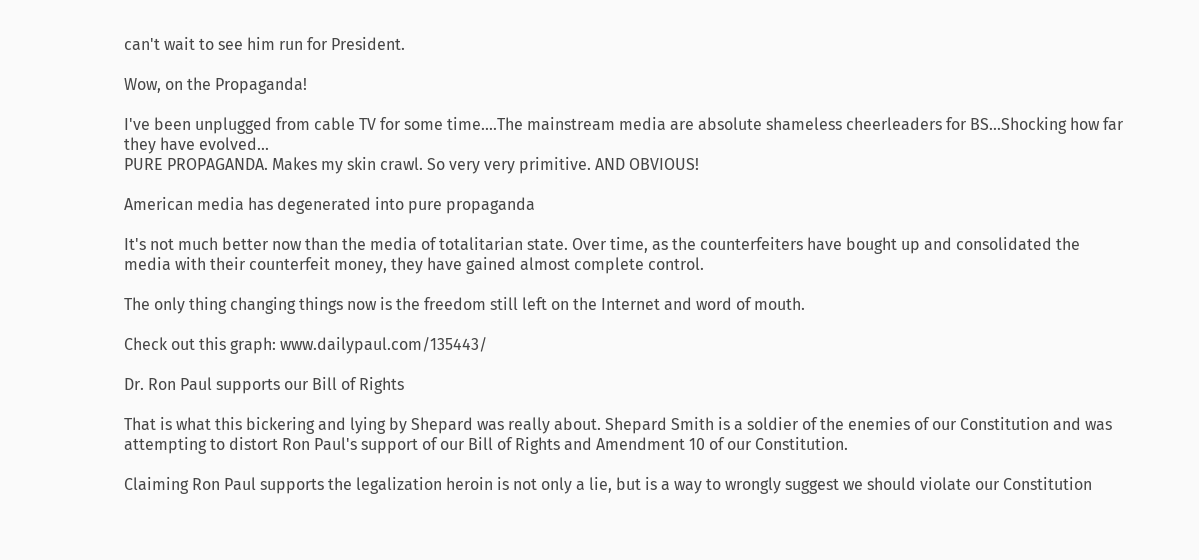can't wait to see him run for President.

Wow, on the Propaganda!

I've been unplugged from cable TV for some time....The mainstream media are absolute shameless cheerleaders for BS...Shocking how far they have evolved...
PURE PROPAGANDA. Makes my skin crawl. So very very primitive. AND OBVIOUS!

American media has degenerated into pure propaganda

It's not much better now than the media of totalitarian state. Over time, as the counterfeiters have bought up and consolidated the media with their counterfeit money, they have gained almost complete control.

The only thing changing things now is the freedom still left on the Internet and word of mouth.

Check out this graph: www.dailypaul.com/135443/

Dr. Ron Paul supports our Bill of Rights

That is what this bickering and lying by Shepard was really about. Shepard Smith is a soldier of the enemies of our Constitution and was attempting to distort Ron Paul's support of our Bill of Rights and Amendment 10 of our Constitution.

Claiming Ron Paul supports the legalization heroin is not only a lie, but is a way to wrongly suggest we should violate our Constitution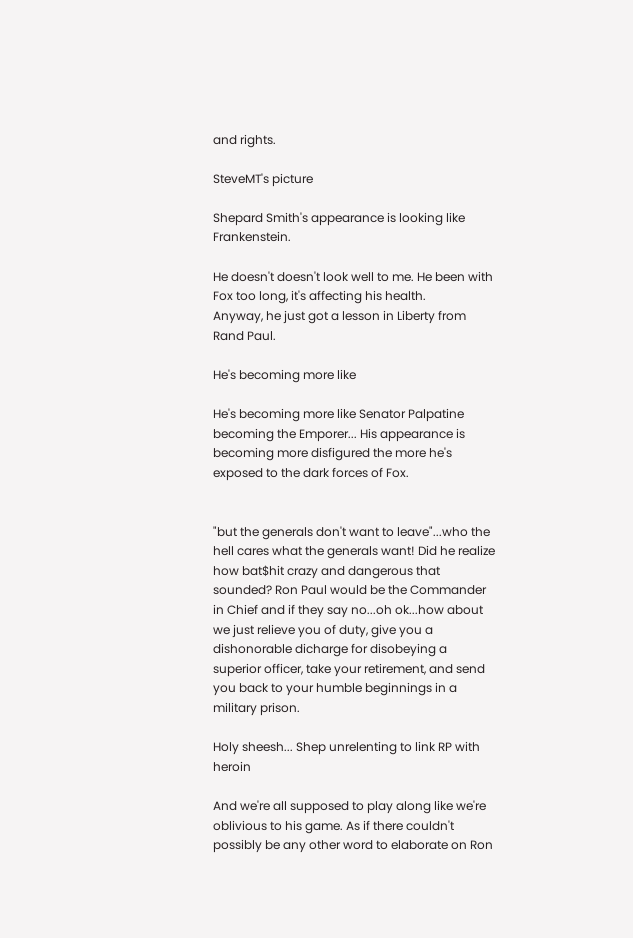and rights.

SteveMT's picture

Shepard Smith's appearance is looking like Frankenstein.

He doesn't doesn't look well to me. He been with Fox too long, it's affecting his health.
Anyway, he just got a lesson in Liberty from Rand Paul.

He's becoming more like

He's becoming more like Senator Palpatine becoming the Emporer... His appearance is becoming more disfigured the more he's exposed to the dark forces of Fox.


"but the generals don't want to leave"...who the hell cares what the generals want! Did he realize how bat$hit crazy and dangerous that sounded? Ron Paul would be the Commander in Chief and if they say no...oh ok...how about we just relieve you of duty, give you a dishonorable dicharge for disobeying a superior officer, take your retirement, and send you back to your humble beginnings in a military prison.

Holy sheesh... Shep unrelenting to link RP with heroin

And we're all supposed to play along like we're oblivious to his game. As if there couldn't possibly be any other word to elaborate on Ron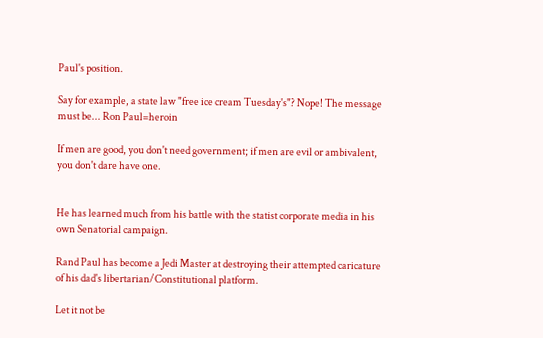Paul's position.

Say for example, a state law "free ice cream Tuesday's"? Nope! The message must be... Ron Paul=heroin

If men are good, you don't need government; if men are evil or ambivalent, you don't dare have one.


He has learned much from his battle with the statist corporate media in his own Senatorial campaign.

Rand Paul has become a Jedi Master at destroying their attempted caricature of his dad's libertarian/Constitutional platform.

Let it not be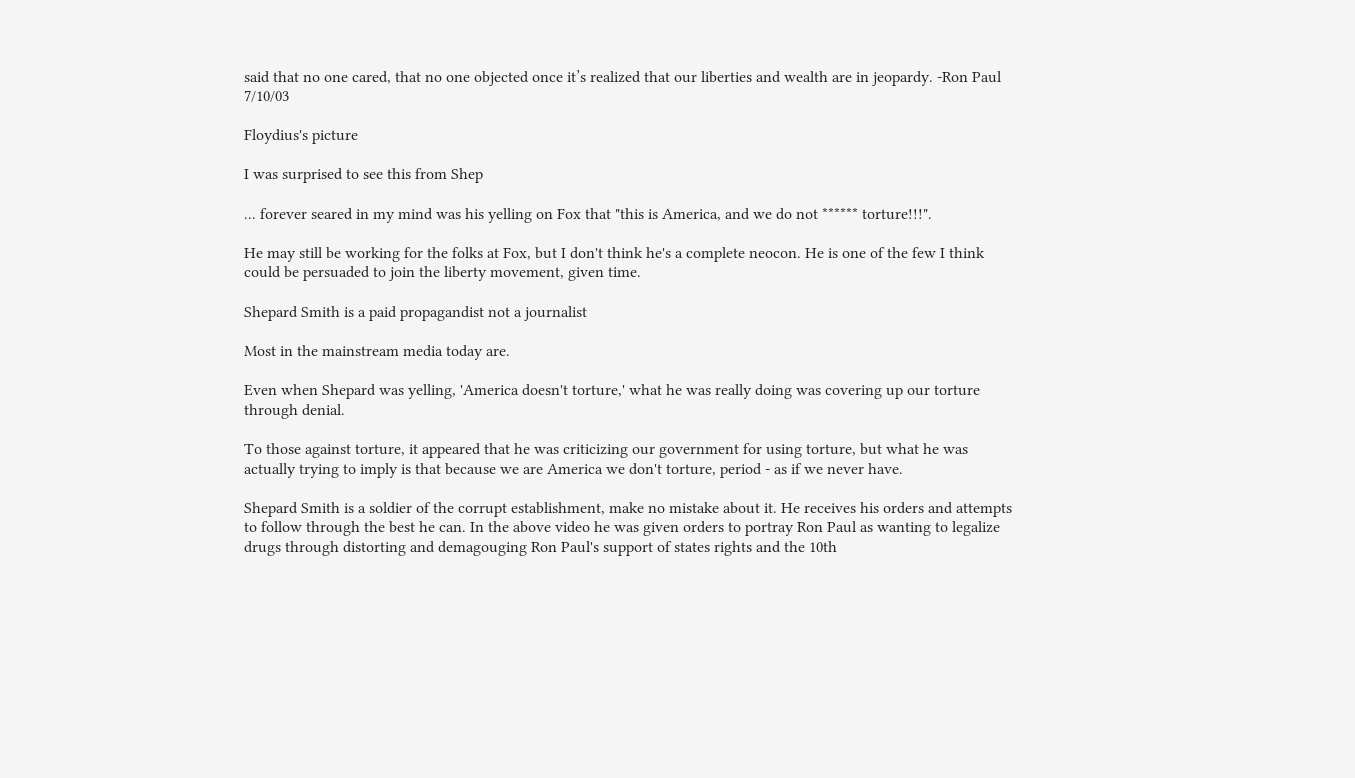said that no one cared, that no one objected once it’s realized that our liberties and wealth are in jeopardy. -Ron Paul 7/10/03

Floydius's picture

I was surprised to see this from Shep

... forever seared in my mind was his yelling on Fox that "this is America, and we do not ****** torture!!!".

He may still be working for the folks at Fox, but I don't think he's a complete neocon. He is one of the few I think could be persuaded to join the liberty movement, given time.

Shepard Smith is a paid propagandist not a journalist

Most in the mainstream media today are.

Even when Shepard was yelling, 'America doesn't torture,' what he was really doing was covering up our torture through denial.

To those against torture, it appeared that he was criticizing our government for using torture, but what he was actually trying to imply is that because we are America we don't torture, period - as if we never have.

Shepard Smith is a soldier of the corrupt establishment, make no mistake about it. He receives his orders and attempts to follow through the best he can. In the above video he was given orders to portray Ron Paul as wanting to legalize drugs through distorting and demagouging Ron Paul's support of states rights and the 10th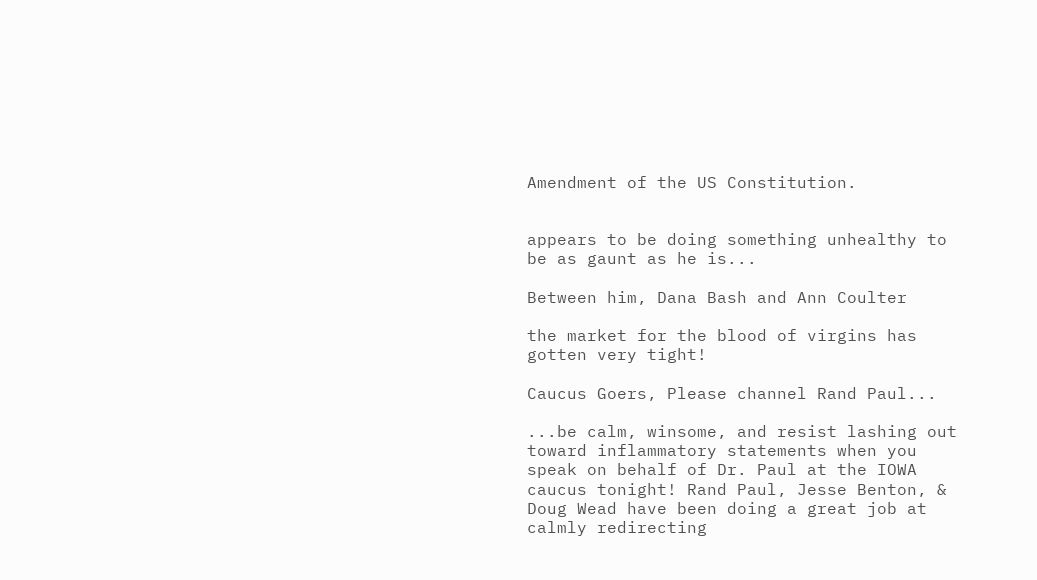Amendment of the US Constitution.


appears to be doing something unhealthy to be as gaunt as he is...

Between him, Dana Bash and Ann Coulter

the market for the blood of virgins has gotten very tight!

Caucus Goers, Please channel Rand Paul...

...be calm, winsome, and resist lashing out toward inflammatory statements when you speak on behalf of Dr. Paul at the IOWA caucus tonight! Rand Paul, Jesse Benton, & Doug Wead have been doing a great job at calmly redirecting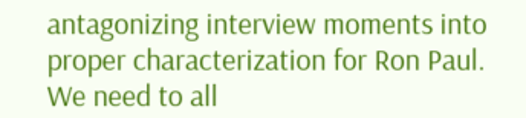antagonizing interview moments into proper characterization for Ron Paul. We need to all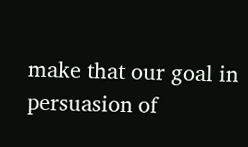make that our goal in persuasion of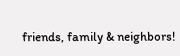friends, family & neighbors!